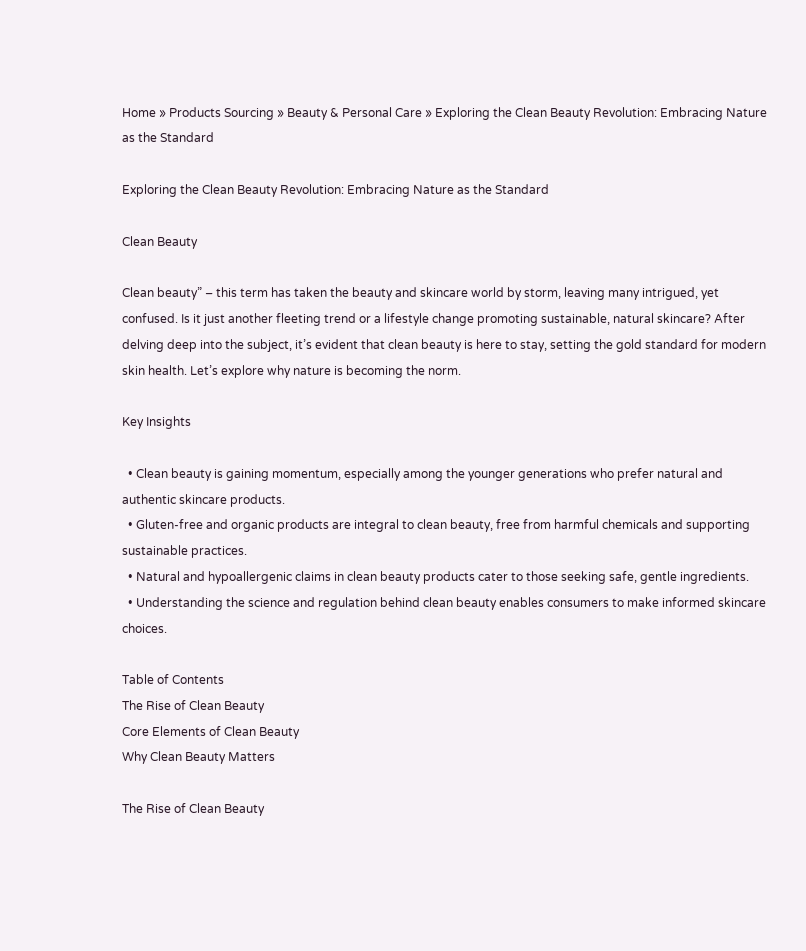Home » Products Sourcing » Beauty & Personal Care » Exploring the Clean Beauty Revolution: Embracing Nature as the Standard

Exploring the Clean Beauty Revolution: Embracing Nature as the Standard

Clean Beauty

Clean beauty” – this term has taken the beauty and skincare world by storm, leaving many intrigued, yet confused. Is it just another fleeting trend or a lifestyle change promoting sustainable, natural skincare? After delving deep into the subject, it’s evident that clean beauty is here to stay, setting the gold standard for modern skin health. Let’s explore why nature is becoming the norm.

Key Insights

  • Clean beauty is gaining momentum, especially among the younger generations who prefer natural and authentic skincare products.
  • Gluten-free and organic products are integral to clean beauty, free from harmful chemicals and supporting sustainable practices.
  • Natural and hypoallergenic claims in clean beauty products cater to those seeking safe, gentle ingredients.
  • Understanding the science and regulation behind clean beauty enables consumers to make informed skincare choices.

Table of Contents
The Rise of Clean Beauty
Core Elements of Clean Beauty
Why Clean Beauty Matters

The Rise of Clean Beauty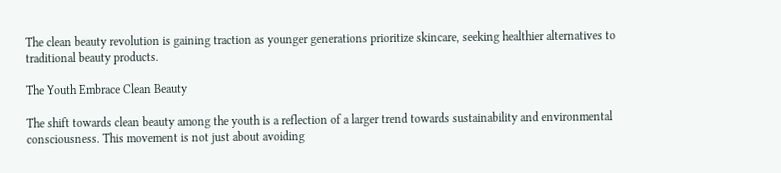The clean beauty revolution is gaining traction as younger generations prioritize skincare, seeking healthier alternatives to traditional beauty products.

The Youth Embrace Clean Beauty

The shift towards clean beauty among the youth is a reflection of a larger trend towards sustainability and environmental consciousness. This movement is not just about avoiding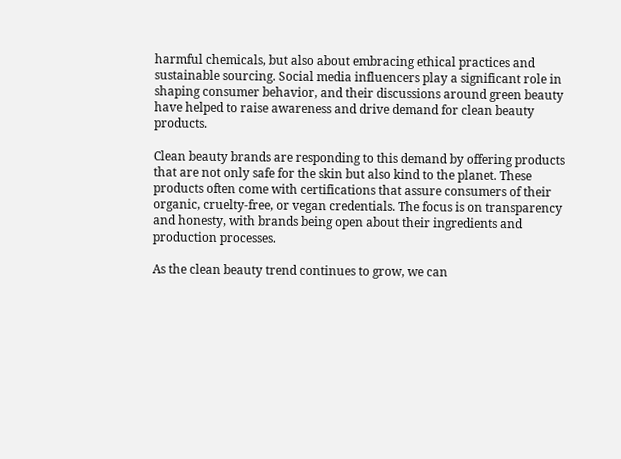harmful chemicals, but also about embracing ethical practices and sustainable sourcing. Social media influencers play a significant role in shaping consumer behavior, and their discussions around green beauty have helped to raise awareness and drive demand for clean beauty products.

Clean beauty brands are responding to this demand by offering products that are not only safe for the skin but also kind to the planet. These products often come with certifications that assure consumers of their organic, cruelty-free, or vegan credentials. The focus is on transparency and honesty, with brands being open about their ingredients and production processes.

As the clean beauty trend continues to grow, we can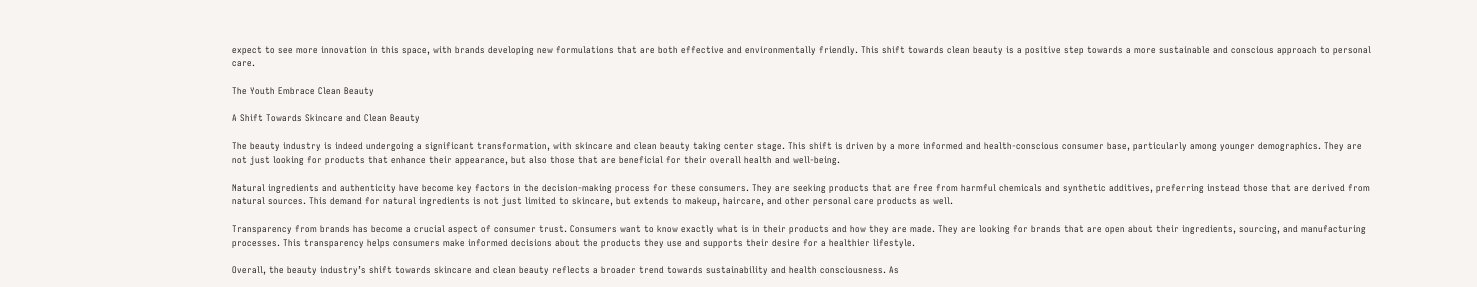expect to see more innovation in this space, with brands developing new formulations that are both effective and environmentally friendly. This shift towards clean beauty is a positive step towards a more sustainable and conscious approach to personal care.

The Youth Embrace Clean Beauty

A Shift Towards Skincare and Clean Beauty

The beauty industry is indeed undergoing a significant transformation, with skincare and clean beauty taking center stage. This shift is driven by a more informed and health-conscious consumer base, particularly among younger demographics. They are not just looking for products that enhance their appearance, but also those that are beneficial for their overall health and well-being.

Natural ingredients and authenticity have become key factors in the decision-making process for these consumers. They are seeking products that are free from harmful chemicals and synthetic additives, preferring instead those that are derived from natural sources. This demand for natural ingredients is not just limited to skincare, but extends to makeup, haircare, and other personal care products as well.

Transparency from brands has become a crucial aspect of consumer trust. Consumers want to know exactly what is in their products and how they are made. They are looking for brands that are open about their ingredients, sourcing, and manufacturing processes. This transparency helps consumers make informed decisions about the products they use and supports their desire for a healthier lifestyle.

Overall, the beauty industry’s shift towards skincare and clean beauty reflects a broader trend towards sustainability and health consciousness. As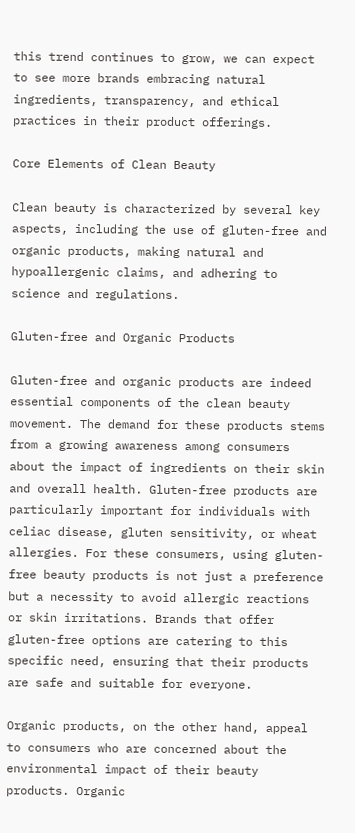this trend continues to grow, we can expect to see more brands embracing natural ingredients, transparency, and ethical practices in their product offerings.

Core Elements of Clean Beauty

Clean beauty is characterized by several key aspects, including the use of gluten-free and organic products, making natural and hypoallergenic claims, and adhering to science and regulations.

Gluten-free and Organic Products

Gluten-free and organic products are indeed essential components of the clean beauty movement. The demand for these products stems from a growing awareness among consumers about the impact of ingredients on their skin and overall health. Gluten-free products are particularly important for individuals with celiac disease, gluten sensitivity, or wheat allergies. For these consumers, using gluten-free beauty products is not just a preference but a necessity to avoid allergic reactions or skin irritations. Brands that offer gluten-free options are catering to this specific need, ensuring that their products are safe and suitable for everyone.

Organic products, on the other hand, appeal to consumers who are concerned about the environmental impact of their beauty products. Organic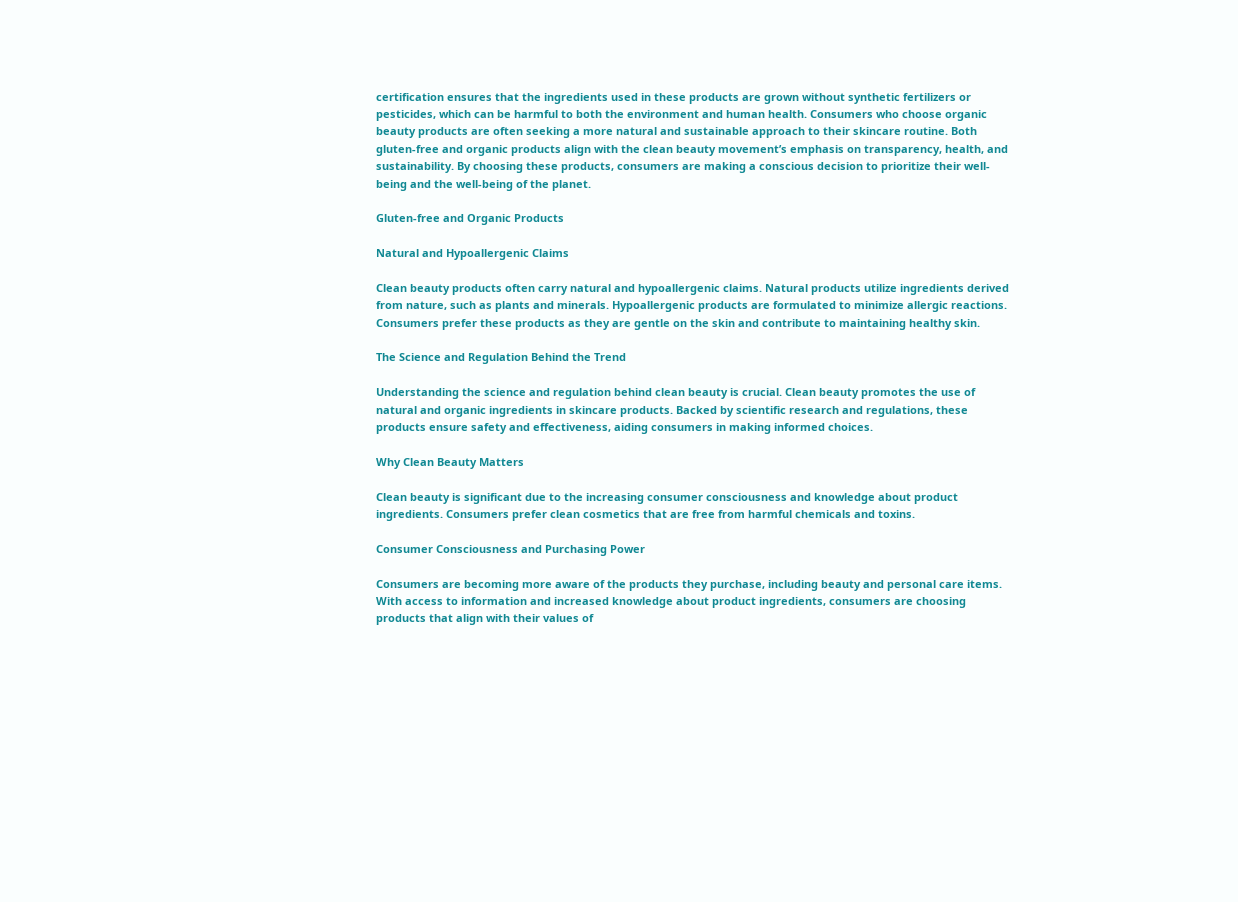certification ensures that the ingredients used in these products are grown without synthetic fertilizers or pesticides, which can be harmful to both the environment and human health. Consumers who choose organic beauty products are often seeking a more natural and sustainable approach to their skincare routine. Both gluten-free and organic products align with the clean beauty movement’s emphasis on transparency, health, and sustainability. By choosing these products, consumers are making a conscious decision to prioritize their well-being and the well-being of the planet.

Gluten-free and Organic Products

Natural and Hypoallergenic Claims

Clean beauty products often carry natural and hypoallergenic claims. Natural products utilize ingredients derived from nature, such as plants and minerals. Hypoallergenic products are formulated to minimize allergic reactions. Consumers prefer these products as they are gentle on the skin and contribute to maintaining healthy skin.

The Science and Regulation Behind the Trend

Understanding the science and regulation behind clean beauty is crucial. Clean beauty promotes the use of natural and organic ingredients in skincare products. Backed by scientific research and regulations, these products ensure safety and effectiveness, aiding consumers in making informed choices.

Why Clean Beauty Matters

Clean beauty is significant due to the increasing consumer consciousness and knowledge about product ingredients. Consumers prefer clean cosmetics that are free from harmful chemicals and toxins.

Consumer Consciousness and Purchasing Power

Consumers are becoming more aware of the products they purchase, including beauty and personal care items. With access to information and increased knowledge about product ingredients, consumers are choosing products that align with their values of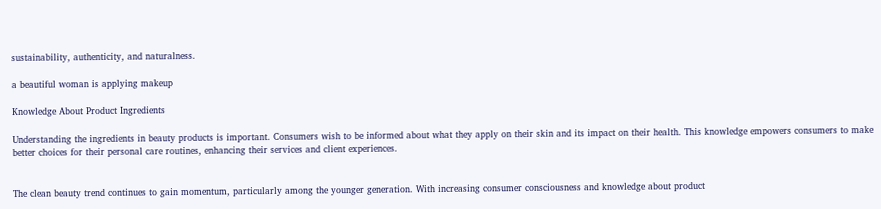sustainability, authenticity, and naturalness.

a beautiful woman is applying makeup

Knowledge About Product Ingredients

Understanding the ingredients in beauty products is important. Consumers wish to be informed about what they apply on their skin and its impact on their health. This knowledge empowers consumers to make better choices for their personal care routines, enhancing their services and client experiences.


The clean beauty trend continues to gain momentum, particularly among the younger generation. With increasing consumer consciousness and knowledge about product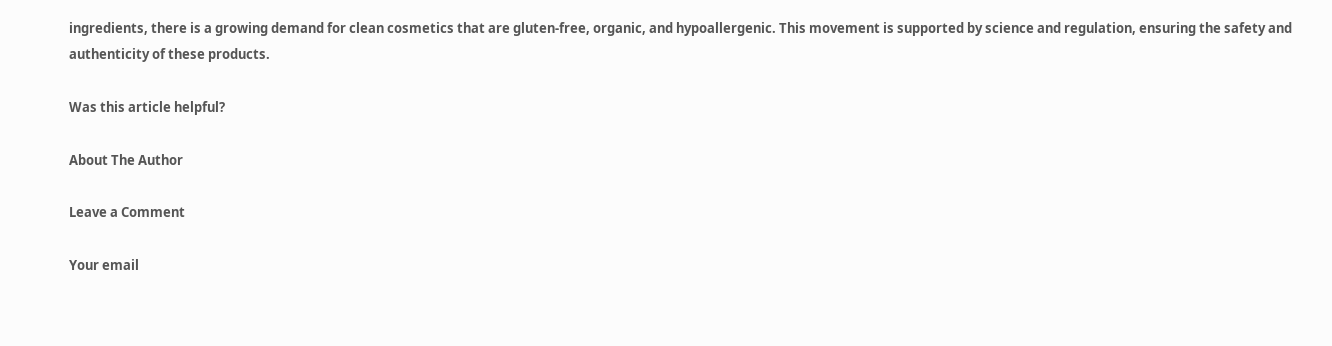ingredients, there is a growing demand for clean cosmetics that are gluten-free, organic, and hypoallergenic. This movement is supported by science and regulation, ensuring the safety and authenticity of these products.

Was this article helpful?

About The Author

Leave a Comment

Your email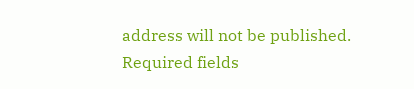address will not be published. Required fields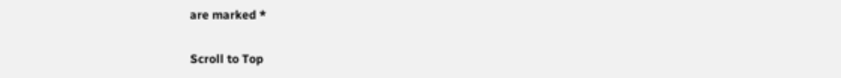are marked *

Scroll to Top